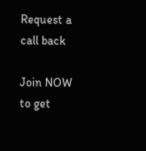Request a call back

Join NOW to get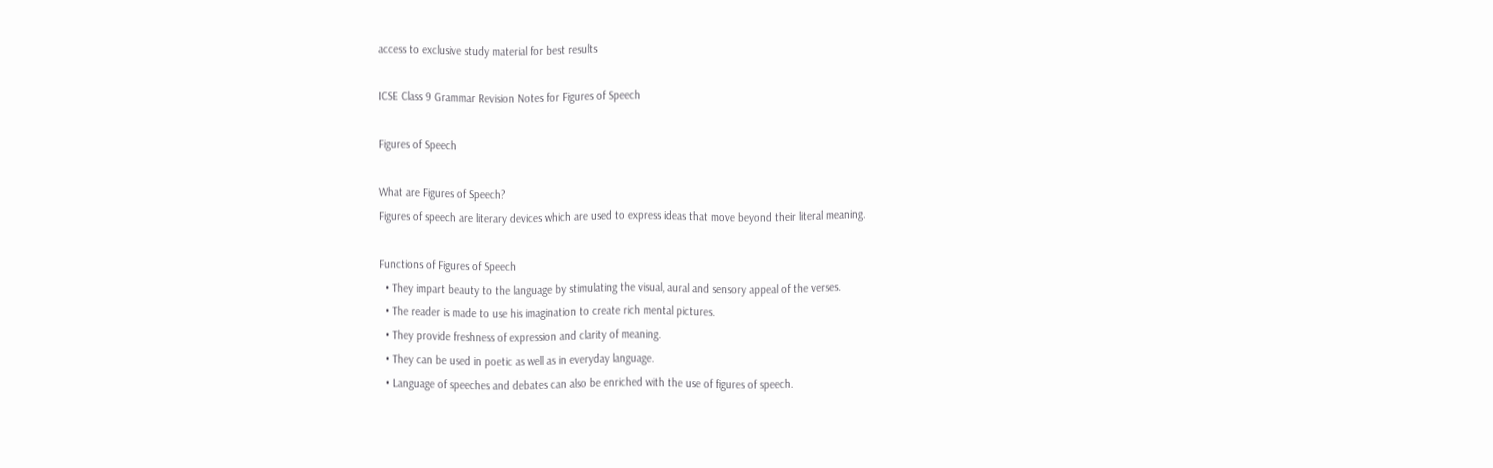access to exclusive study material for best results

ICSE Class 9 Grammar Revision Notes for Figures of Speech

Figures of Speech

What are Figures of Speech?
Figures of speech are literary devices which are used to express ideas that move beyond their literal meaning.

Functions of Figures of Speech
  • They impart beauty to the language by stimulating the visual, aural and sensory appeal of the verses.
  • The reader is made to use his imagination to create rich mental pictures.
  • They provide freshness of expression and clarity of meaning.
  • They can be used in poetic as well as in everyday language.
  • Language of speeches and debates can also be enriched with the use of figures of speech.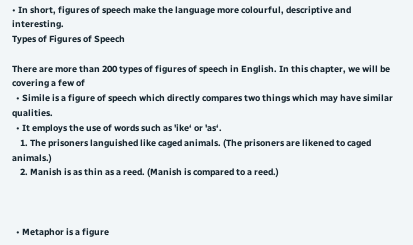• In short, figures of speech make the language more colourful, descriptive and interesting.
Types of Figures of Speech

There are more than 200 types of figures of speech in English. In this chapter, we will be covering a few of
  • Simile is a figure of speech which directly compares two things which may have similar qualities.
  • It employs the use of words such as 'ike‘ or 'as‘.
    1. The prisoners languished like caged animals. (The prisoners are likened to caged animals.)
    2. Manish is as thin as a reed. (Manish is compared to a reed.)



  • Metaphor is a figure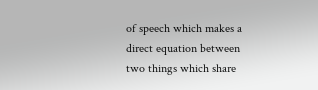of speech which makes a direct equation between two things which share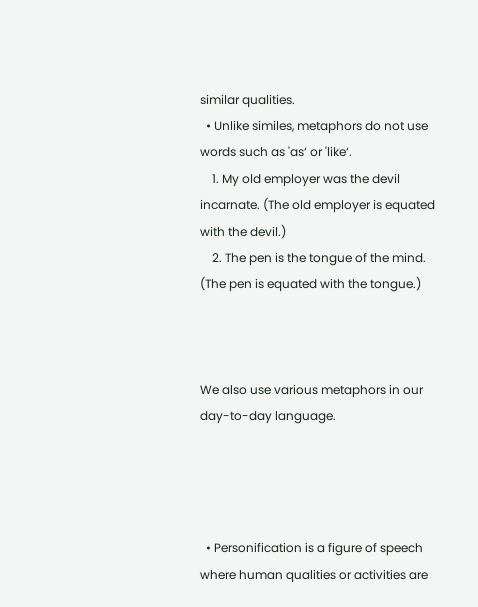similar qualities.
  • Unlike similes, metaphors do not use words such as 'as‘ or 'like‘.
    1. My old employer was the devil incarnate. (The old employer is equated with the devil.)
    2. The pen is the tongue of the mind. (The pen is equated with the tongue.)



We also use various metaphors in our day-to-day language.




  • Personification is a figure of speech where human qualities or activities are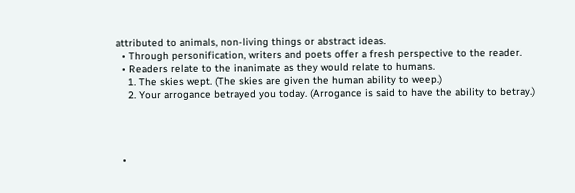attributed to animals, non-living things or abstract ideas.
  • Through personification, writers and poets offer a fresh perspective to the reader.
  • Readers relate to the inanimate as they would relate to humans.
    1. The skies wept. (The skies are given the human ability to weep.)
    2. Your arrogance betrayed you today. (Arrogance is said to have the ability to betray.)




  •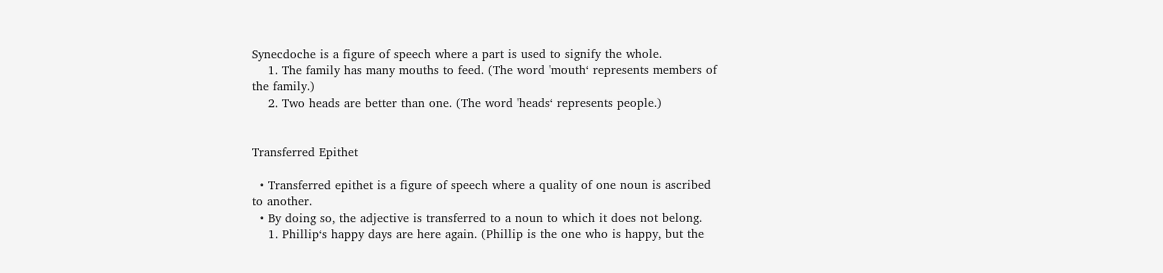Synecdoche is a figure of speech where a part is used to signify the whole.
    1. The family has many mouths to feed. (The word 'mouth‘ represents members of the family.)
    2. Two heads are better than one. (The word 'heads‘ represents people.)


Transferred Epithet

  • Transferred epithet is a figure of speech where a quality of one noun is ascribed to another.
  • By doing so, the adjective is transferred to a noun to which it does not belong.
    1. Phillip‘s happy days are here again. (Phillip is the one who is happy, but the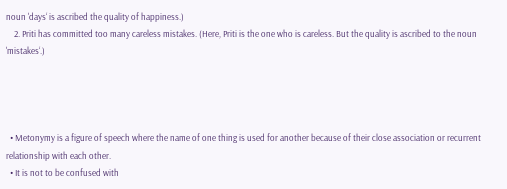noun 'days‘ is ascribed the quality of happiness.)
    2. Priti has committed too many careless mistakes. (Here, Priti is the one who is careless. But the quality is ascribed to the noun 'mistakes‘.)




  • Metonymy is a figure of speech where the name of one thing is used for another because of their close association or recurrent relationship with each other.
  • It is not to be confused with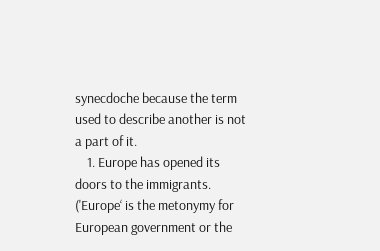synecdoche because the term used to describe another is not a part of it.
    1. Europe has opened its doors to the immigrants. ('Europe‘ is the metonymy for European government or the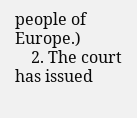people of Europe.)
    2. The court has issued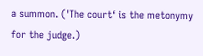a summon. ('The court‘ is the metonymy for the judge.)